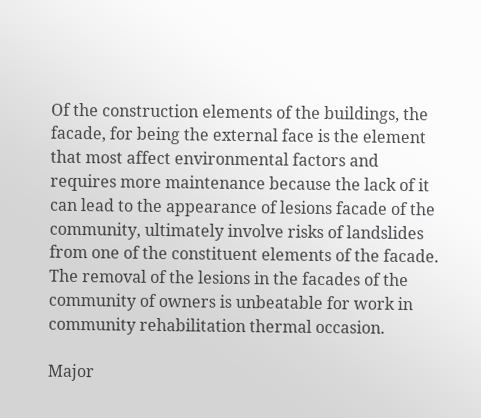Of the construction elements of the buildings, the facade, for being the external face is the element that most affect environmental factors and requires more maintenance because the lack of it can lead to the appearance of lesions facade of the community, ultimately involve risks of landslides from one of the constituent elements of the facade. The removal of the lesions in the facades of the community of owners is unbeatable for work in community rehabilitation thermal occasion.

Major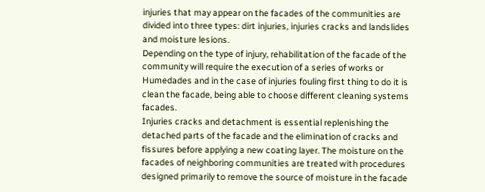injuries that may appear on the facades of the communities are divided into three types: dirt injuries, injuries cracks and landslides and moisture lesions.
Depending on the type of injury, rehabilitation of the facade of the community will require the execution of a series of works or Humedades and in the case of injuries fouling first thing to do it is clean the facade, being able to choose different cleaning systems facades.
Injuries cracks and detachment is essential replenishing the detached parts of the facade and the elimination of cracks and fissures before applying a new coating layer. The moisture on the facades of neighboring communities are treated with procedures designed primarily to remove the source of moisture in the facade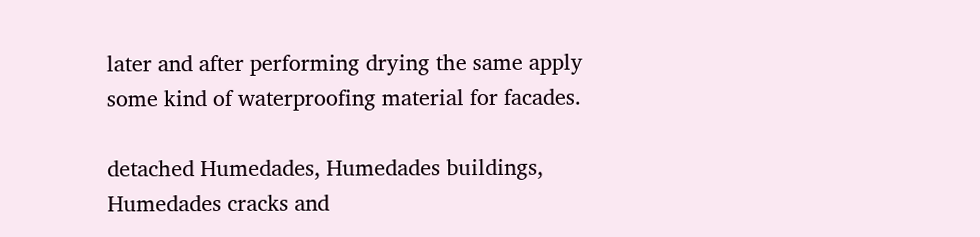later and after performing drying the same apply some kind of waterproofing material for facades.

detached Humedades, Humedades buildings, Humedades cracks and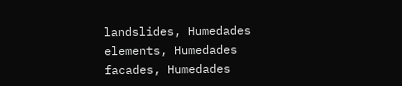landslides, Humedades elements, Humedades facades, Humedades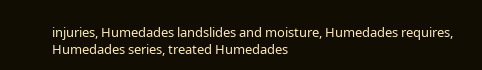injuries, Humedades landslides and moisture, Humedades requires, Humedades series, treated Humedades